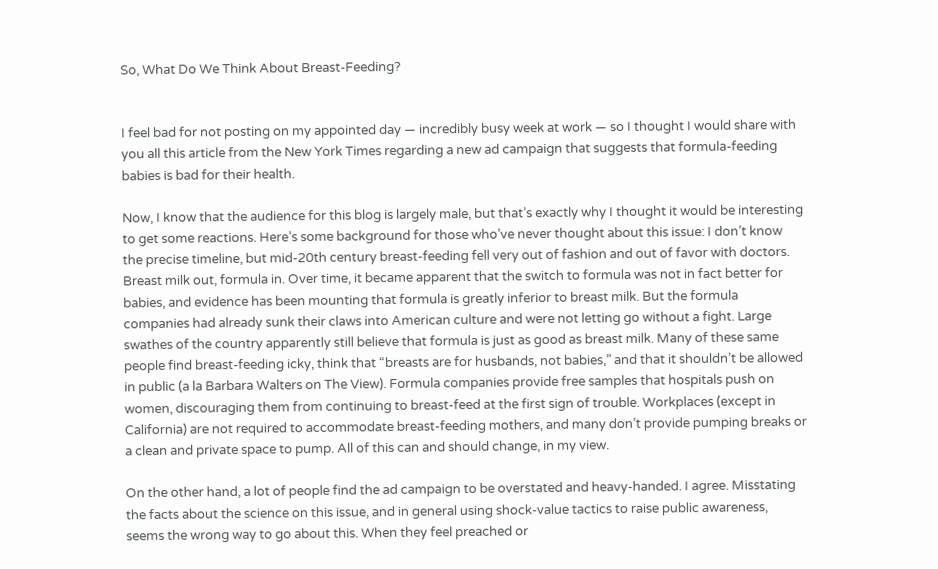So, What Do We Think About Breast-Feeding?


I feel bad for not posting on my appointed day — incredibly busy week at work — so I thought I would share with you all this article from the New York Times regarding a new ad campaign that suggests that formula-feeding babies is bad for their health.

Now, I know that the audience for this blog is largely male, but that’s exactly why I thought it would be interesting to get some reactions. Here’s some background for those who’ve never thought about this issue: I don’t know the precise timeline, but mid-20th century breast-feeding fell very out of fashion and out of favor with doctors. Breast milk out, formula in. Over time, it became apparent that the switch to formula was not in fact better for babies, and evidence has been mounting that formula is greatly inferior to breast milk. But the formula companies had already sunk their claws into American culture and were not letting go without a fight. Large swathes of the country apparently still believe that formula is just as good as breast milk. Many of these same people find breast-feeding icky, think that “breasts are for husbands, not babies,” and that it shouldn’t be allowed in public (a la Barbara Walters on The View). Formula companies provide free samples that hospitals push on women, discouraging them from continuing to breast-feed at the first sign of trouble. Workplaces (except in California) are not required to accommodate breast-feeding mothers, and many don’t provide pumping breaks or a clean and private space to pump. All of this can and should change, in my view.

On the other hand, a lot of people find the ad campaign to be overstated and heavy-handed. I agree. Misstating the facts about the science on this issue, and in general using shock-value tactics to raise public awareness, seems the wrong way to go about this. When they feel preached or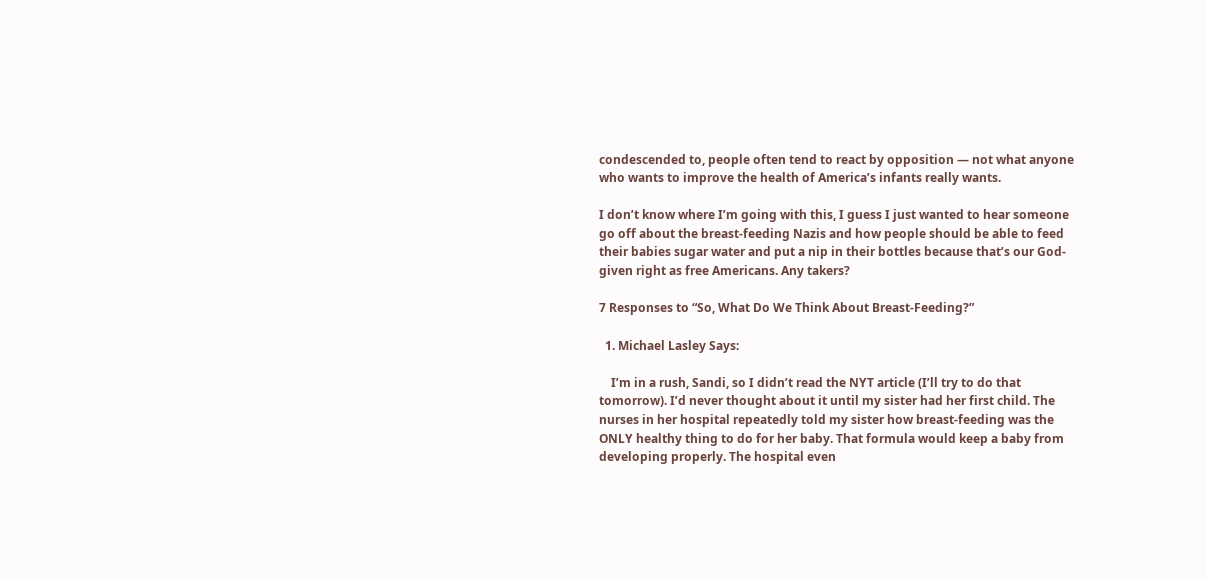condescended to, people often tend to react by opposition — not what anyone who wants to improve the health of America’s infants really wants.

I don’t know where I’m going with this, I guess I just wanted to hear someone go off about the breast-feeding Nazis and how people should be able to feed their babies sugar water and put a nip in their bottles because that’s our God-given right as free Americans. Any takers?

7 Responses to “So, What Do We Think About Breast-Feeding?”

  1. Michael Lasley Says:

    I’m in a rush, Sandi, so I didn’t read the NYT article (I’ll try to do that tomorrow). I’d never thought about it until my sister had her first child. The nurses in her hospital repeatedly told my sister how breast-feeding was the ONLY healthy thing to do for her baby. That formula would keep a baby from developing properly. The hospital even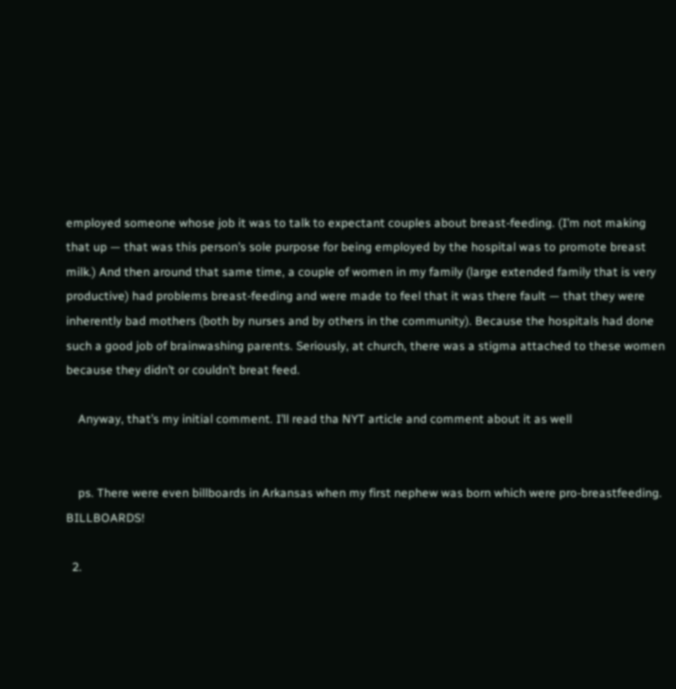employed someone whose job it was to talk to expectant couples about breast-feeding. (I’m not making that up — that was this person’s sole purpose for being employed by the hospital was to promote breast milk.) And then around that same time, a couple of women in my family (large extended family that is very productive) had problems breast-feeding and were made to feel that it was there fault — that they were inherently bad mothers (both by nurses and by others in the community). Because the hospitals had done such a good job of brainwashing parents. Seriously, at church, there was a stigma attached to these women because they didn’t or couldn’t breat feed.

    Anyway, that’s my initial comment. I’ll read tha NYT article and comment about it as well


    ps. There were even billboards in Arkansas when my first nephew was born which were pro-breastfeeding. BILLBOARDS!

  2.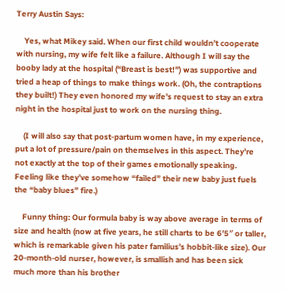Terry Austin Says:

    Yes, what Mikey said. When our first child wouldn’t cooperate with nursing, my wife felt like a failure. Although I will say the booby lady at the hospital (“Breast is best!”) was supportive and tried a heap of things to make things work. (Oh, the contraptions they built!) They even honored my wife’s request to stay an extra night in the hospital just to work on the nursing thing.

    (I will also say that post-partum women have, in my experience, put a lot of pressure/pain on themselves in this aspect. They’re not exactly at the top of their games emotionally speaking. Feeling like they’ve somehow “failed” their new baby just fuels the “baby blues” fire.)

    Funny thing: Our formula baby is way above average in terms of size and health (now at five years, he still charts to be 6’5″ or taller, which is remarkable given his pater familius’s hobbit-like size). Our 20-month-old nurser, however, is smallish and has been sick much more than his brother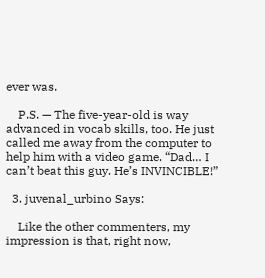ever was.

    P.S. — The five-year-old is way advanced in vocab skills, too. He just called me away from the computer to help him with a video game. “Dad… I can’t beat this guy. He’s INVINCIBLE!”

  3. juvenal_urbino Says:

    Like the other commenters, my impression is that, right now,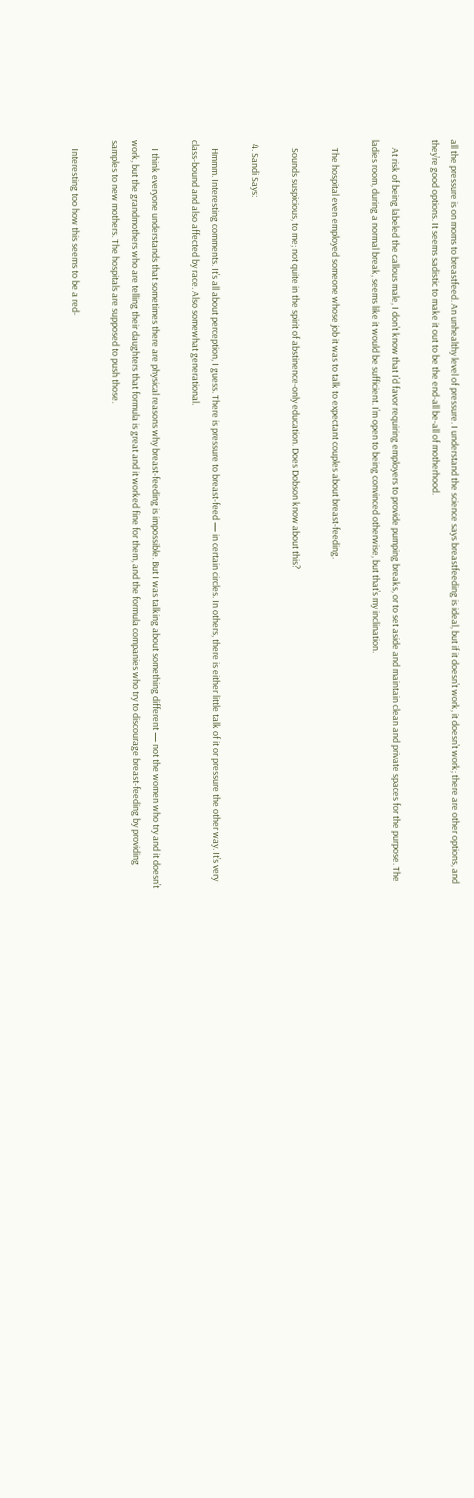all the pressure is on moms to breastfeed. An unhealthy level of pressure. I understand the science says breastfeeding is ideal, but if it doesn’t work, it doesn’t work; there are other options, and they’re good options. It seems sadistic to make it out to be the end-all be-all of motherhood.

    At risk of being labeled the callous male, I don’t know that I’d favor requiring employers to provide pumping breaks, or to set aside and maintain clean and private spaces for the purpose. The ladies room, during a normal break, seems like it would be sufficient. I’m open to being convinced otherwise, but that’s my inclination.

    The hospital even employed someone whose job it was to talk to expectant couples about breast-feeding.

    Sounds suspicious, to me; not quite in the spirit of abstinence-only education. Does Dobson know about this?

  4. Sandi Says:

    Hmmm. Interesting comments. It’s all about perception, I guess. There is pressure to breast-feed — in certain circles. In others, there is either little talk of it or pressure the other way. It’s very class-bound and also affected by race. Also somewhat generational.

    I think everyone understands that sometimes there are physical reasons why breast-feeding is impossible. But I was talking about something different — not the women who try and it doesn’t work, but the grandmothers who are telling their daughters that formula is great and it worked fine for them, and the formula companies who try to discourage breast-feeding by providing samples to new mothers. The hospitals are supposed to push those.

    Interesting too how this seems to be a red-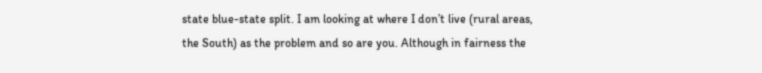state blue-state split. I am looking at where I don’t live (rural areas, the South) as the problem and so are you. Although in fairness the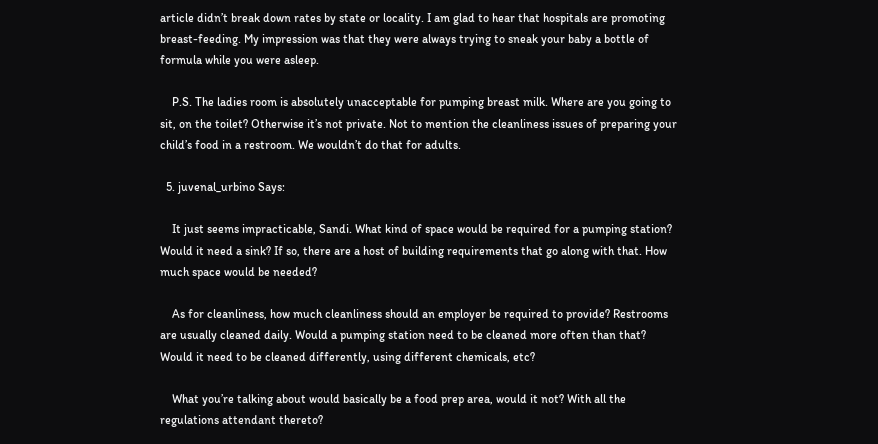article didn’t break down rates by state or locality. I am glad to hear that hospitals are promoting breast-feeding. My impression was that they were always trying to sneak your baby a bottle of formula while you were asleep.

    P.S. The ladies room is absolutely unacceptable for pumping breast milk. Where are you going to sit, on the toilet? Otherwise it’s not private. Not to mention the cleanliness issues of preparing your child’s food in a restroom. We wouldn’t do that for adults.

  5. juvenal_urbino Says:

    It just seems impracticable, Sandi. What kind of space would be required for a pumping station? Would it need a sink? If so, there are a host of building requirements that go along with that. How much space would be needed?

    As for cleanliness, how much cleanliness should an employer be required to provide? Restrooms are usually cleaned daily. Would a pumping station need to be cleaned more often than that? Would it need to be cleaned differently, using different chemicals, etc?

    What you’re talking about would basically be a food prep area, would it not? With all the regulations attendant thereto?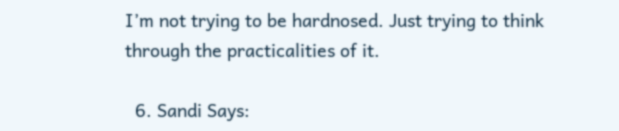I’m not trying to be hardnosed. Just trying to think through the practicalities of it.

  6. Sandi Says: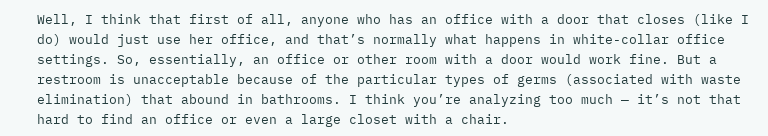Well, I think that first of all, anyone who has an office with a door that closes (like I do) would just use her office, and that’s normally what happens in white-collar office settings. So, essentially, an office or other room with a door would work fine. But a restroom is unacceptable because of the particular types of germs (associated with waste elimination) that abound in bathrooms. I think you’re analyzing too much — it’s not that hard to find an office or even a large closet with a chair.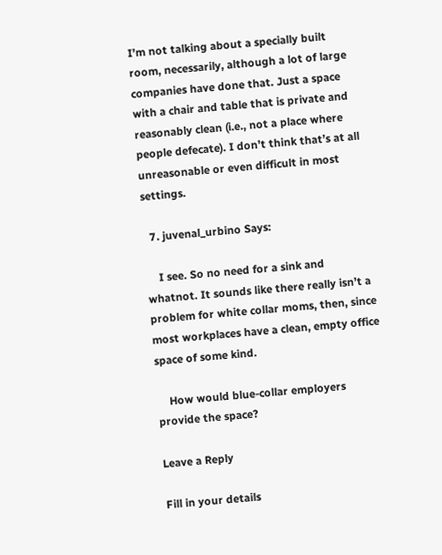I’m not talking about a specially built room, necessarily, although a lot of large companies have done that. Just a space with a chair and table that is private and reasonably clean (i.e., not a place where people defecate). I don’t think that’s at all unreasonable or even difficult in most settings.

  7. juvenal_urbino Says:

    I see. So no need for a sink and whatnot. It sounds like there really isn’t a problem for white collar moms, then, since most workplaces have a clean, empty office space of some kind.

    How would blue-collar employers provide the space?

Leave a Reply

Fill in your details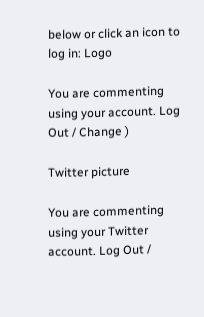below or click an icon to log in: Logo

You are commenting using your account. Log Out / Change )

Twitter picture

You are commenting using your Twitter account. Log Out /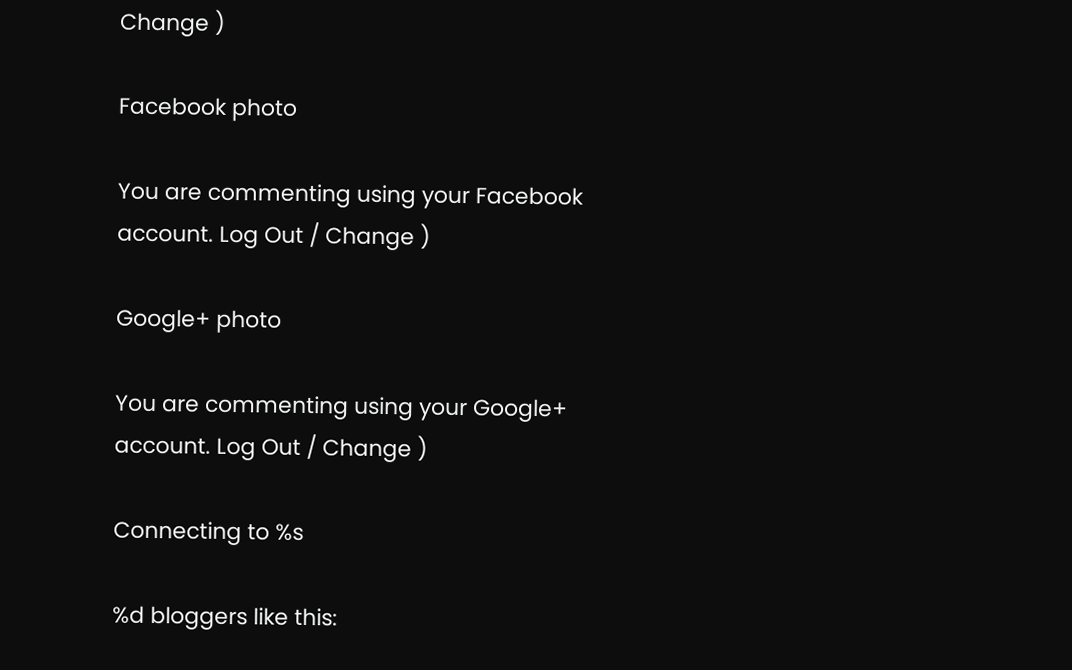Change )

Facebook photo

You are commenting using your Facebook account. Log Out / Change )

Google+ photo

You are commenting using your Google+ account. Log Out / Change )

Connecting to %s

%d bloggers like this: